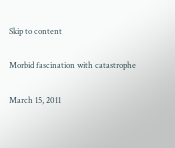Skip to content

Morbid fascination with catastrophe

March 15, 2011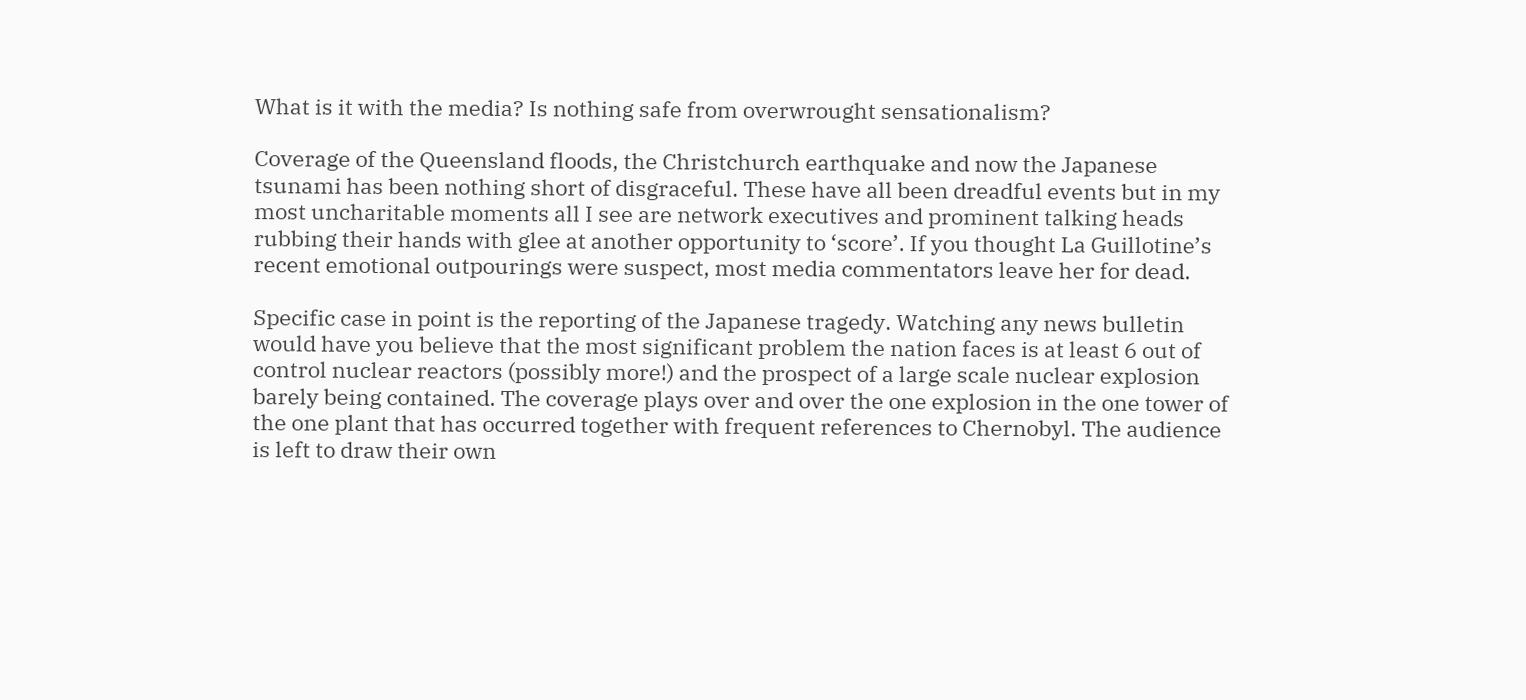What is it with the media? Is nothing safe from overwrought sensationalism?

Coverage of the Queensland floods, the Christchurch earthquake and now the Japanese tsunami has been nothing short of disgraceful. These have all been dreadful events but in my most uncharitable moments all I see are network executives and prominent talking heads rubbing their hands with glee at another opportunity to ‘score’. If you thought La Guillotine’s recent emotional outpourings were suspect, most media commentators leave her for dead.

Specific case in point is the reporting of the Japanese tragedy. Watching any news bulletin would have you believe that the most significant problem the nation faces is at least 6 out of control nuclear reactors (possibly more!) and the prospect of a large scale nuclear explosion barely being contained. The coverage plays over and over the one explosion in the one tower of the one plant that has occurred together with frequent references to Chernobyl. The audience is left to draw their own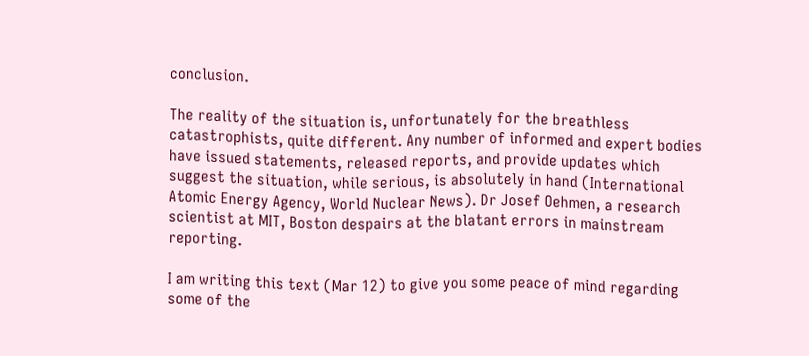conclusion.

The reality of the situation is, unfortunately for the breathless catastrophists, quite different. Any number of informed and expert bodies have issued statements, released reports, and provide updates which suggest the situation, while serious, is absolutely in hand (International Atomic Energy Agency, World Nuclear News). Dr Josef Oehmen, a research scientist at MIT, Boston despairs at the blatant errors in mainstream reporting.

I am writing this text (Mar 12) to give you some peace of mind regarding some of the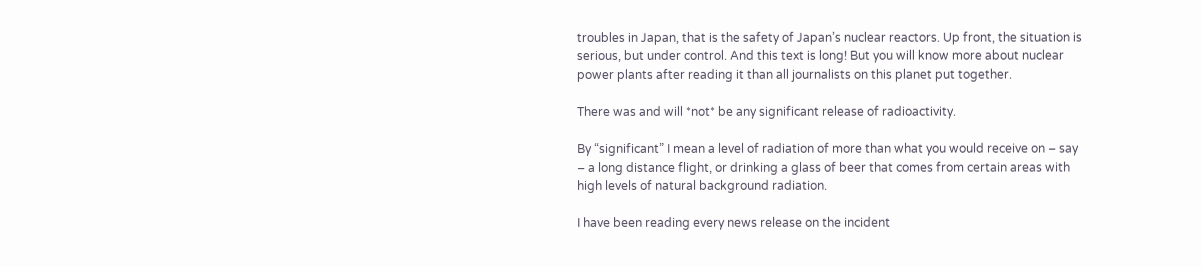troubles in Japan, that is the safety of Japan’s nuclear reactors. Up front, the situation is serious, but under control. And this text is long! But you will know more about nuclear power plants after reading it than all journalists on this planet put together.

There was and will *not* be any significant release of radioactivity.

By “significant” I mean a level of radiation of more than what you would receive on – say – a long distance flight, or drinking a glass of beer that comes from certain areas with high levels of natural background radiation.

I have been reading every news release on the incident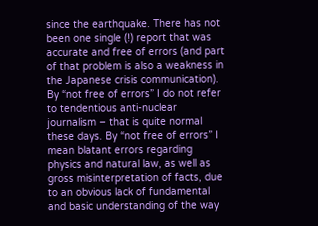since the earthquake. There has not been one single (!) report that was accurate and free of errors (and part of that problem is also a weakness in the Japanese crisis communication). By “not free of errors” I do not refer to tendentious anti-nuclear journalism – that is quite normal these days. By “not free of errors” I mean blatant errors regarding physics and natural law, as well as gross misinterpretation of facts, due to an obvious lack of fundamental and basic understanding of the way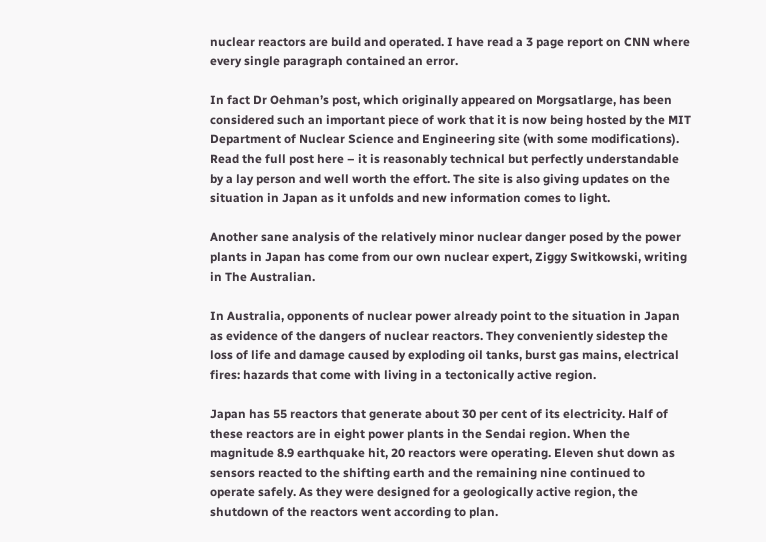nuclear reactors are build and operated. I have read a 3 page report on CNN where every single paragraph contained an error.

In fact Dr Oehman’s post, which originally appeared on Morgsatlarge, has been considered such an important piece of work that it is now being hosted by the MIT Department of Nuclear Science and Engineering site (with some modifications). Read the full post here – it is reasonably technical but perfectly understandable by a lay person and well worth the effort. The site is also giving updates on the situation in Japan as it unfolds and new information comes to light.

Another sane analysis of the relatively minor nuclear danger posed by the power plants in Japan has come from our own nuclear expert, Ziggy Switkowski, writing in The Australian.

In Australia, opponents of nuclear power already point to the situation in Japan as evidence of the dangers of nuclear reactors. They conveniently sidestep the loss of life and damage caused by exploding oil tanks, burst gas mains, electrical fires: hazards that come with living in a tectonically active region.

Japan has 55 reactors that generate about 30 per cent of its electricity. Half of these reactors are in eight power plants in the Sendai region. When the magnitude 8.9 earthquake hit, 20 reactors were operating. Eleven shut down as sensors reacted to the shifting earth and the remaining nine continued to operate safely. As they were designed for a geologically active region, the shutdown of the reactors went according to plan.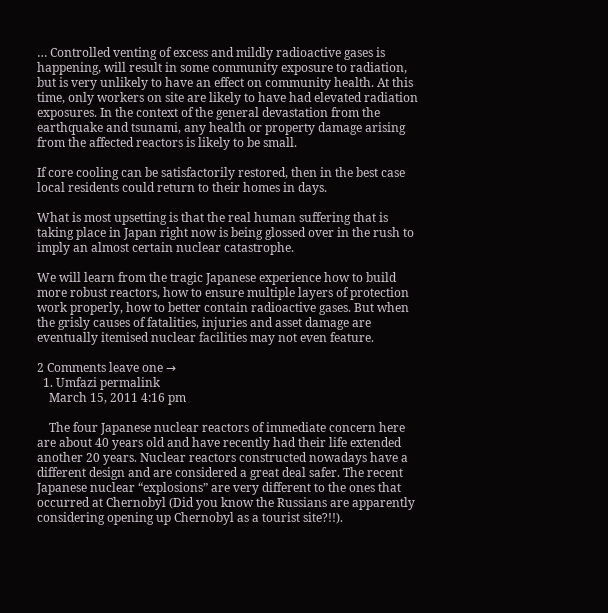… Controlled venting of excess and mildly radioactive gases is happening, will result in some community exposure to radiation, but is very unlikely to have an effect on community health. At this time, only workers on site are likely to have had elevated radiation exposures. In the context of the general devastation from the earthquake and tsunami, any health or property damage arising from the affected reactors is likely to be small.

If core cooling can be satisfactorily restored, then in the best case local residents could return to their homes in days.

What is most upsetting is that the real human suffering that is taking place in Japan right now is being glossed over in the rush to imply an almost certain nuclear catastrophe.

We will learn from the tragic Japanese experience how to build more robust reactors, how to ensure multiple layers of protection work properly, how to better contain radioactive gases. But when the grisly causes of fatalities, injuries and asset damage are eventually itemised nuclear facilities may not even feature.

2 Comments leave one →
  1. Umfazi permalink
    March 15, 2011 4:16 pm

    The four Japanese nuclear reactors of immediate concern here are about 40 years old and have recently had their life extended another 20 years. Nuclear reactors constructed nowadays have a different design and are considered a great deal safer. The recent Japanese nuclear “explosions” are very different to the ones that occurred at Chernobyl (Did you know the Russians are apparently considering opening up Chernobyl as a tourist site?!!).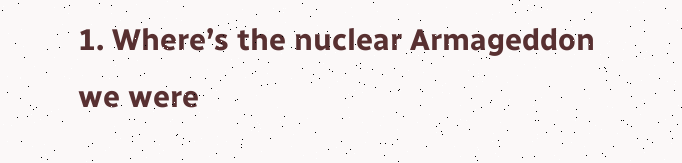1. Where’s the nuclear Armageddon we were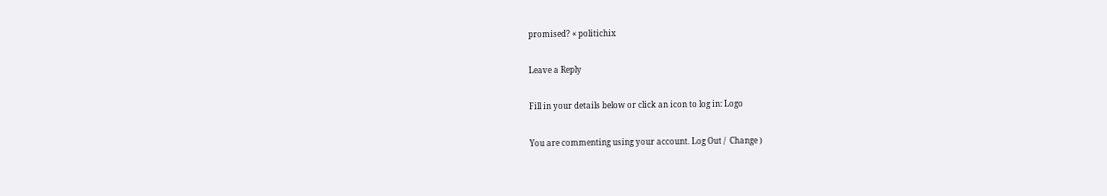promised? « politichix

Leave a Reply

Fill in your details below or click an icon to log in: Logo

You are commenting using your account. Log Out /  Change )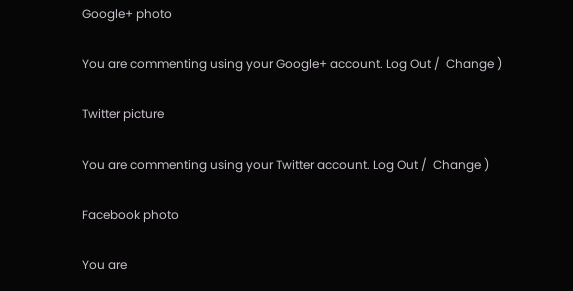Google+ photo

You are commenting using your Google+ account. Log Out /  Change )

Twitter picture

You are commenting using your Twitter account. Log Out /  Change )

Facebook photo

You are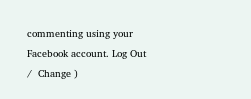commenting using your Facebook account. Log Out /  Change )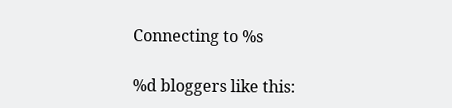Connecting to %s

%d bloggers like this: